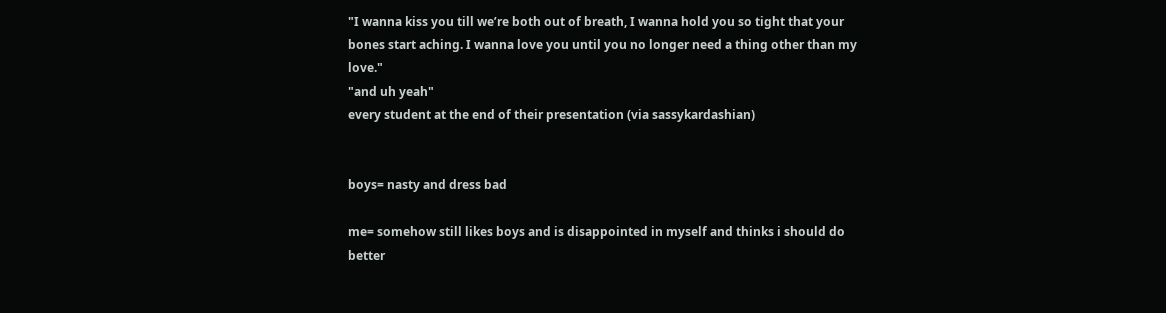"I wanna kiss you till we’re both out of breath, I wanna hold you so tight that your bones start aching. I wanna love you until you no longer need a thing other than my love."
"and uh yeah"
every student at the end of their presentation (via sassykardashian)


boys= nasty and dress bad

me= somehow still likes boys and is disappointed in myself and thinks i should do better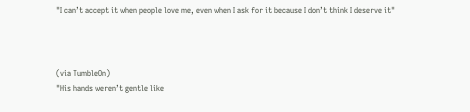"I can’t accept it when people love me, even when I ask for it because I don’t think I deserve it"



(via TumbleOn)
"His hands weren’t gentle like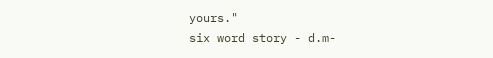yours."
six word story - d.m-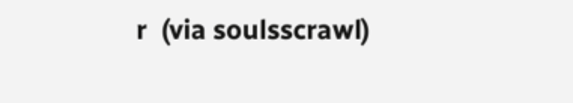r  (via soulsscrawl)